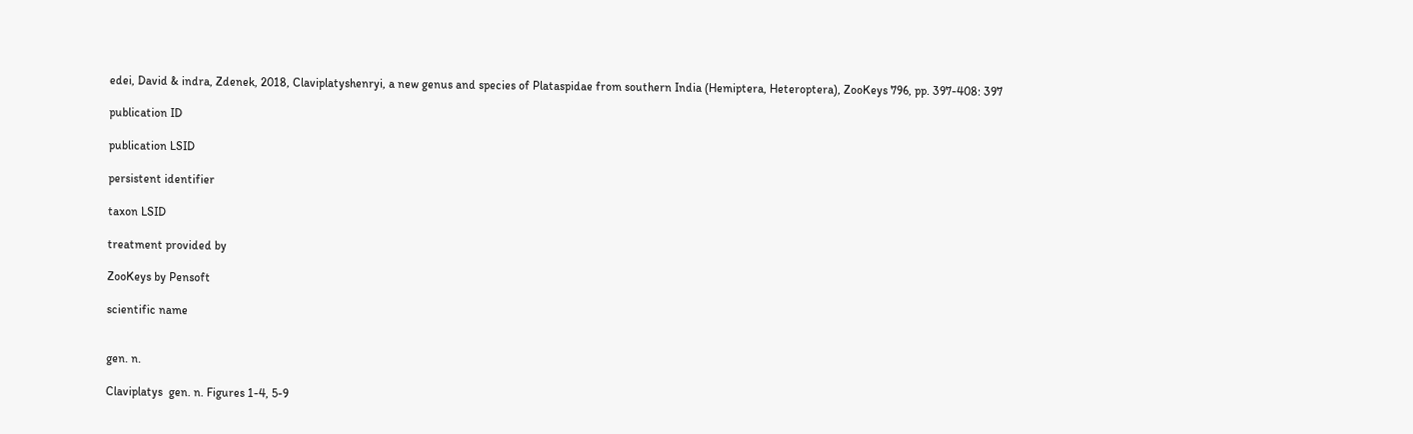edei, David & indra, Zdenek, 2018, Claviplatyshenryi, a new genus and species of Plataspidae from southern India (Hemiptera, Heteroptera), ZooKeys 796, pp. 397-408: 397

publication ID

publication LSID

persistent identifier

taxon LSID

treatment provided by

ZooKeys by Pensoft

scientific name


gen. n.

Claviplatys  gen. n. Figures 1-4, 5-9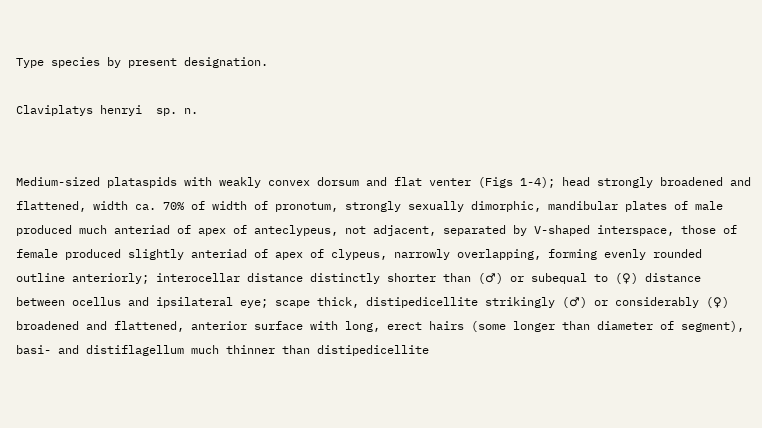Type species by present designation.

Claviplatys henryi  sp. n.


Medium-sized plataspids with weakly convex dorsum and flat venter (Figs 1-4); head strongly broadened and flattened, width ca. 70% of width of pronotum, strongly sexually dimorphic, mandibular plates of male produced much anteriad of apex of anteclypeus, not adjacent, separated by V-shaped interspace, those of female produced slightly anteriad of apex of clypeus, narrowly overlapping, forming evenly rounded outline anteriorly; interocellar distance distinctly shorter than (♂) or subequal to (♀) distance between ocellus and ipsilateral eye; scape thick, distipedicellite strikingly (♂) or considerably (♀) broadened and flattened, anterior surface with long, erect hairs (some longer than diameter of segment), basi- and distiflagellum much thinner than distipedicellite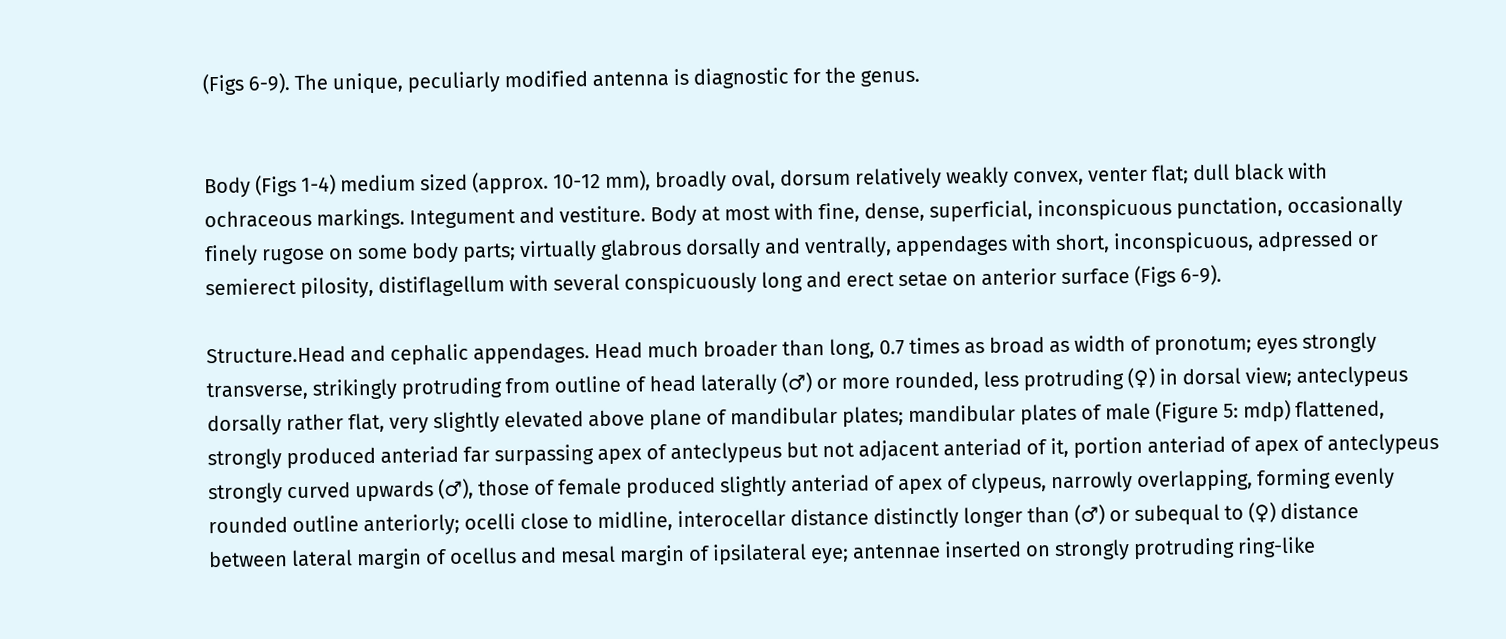(Figs 6-9). The unique, peculiarly modified antenna is diagnostic for the genus.


Body (Figs 1-4) medium sized (approx. 10-12 mm), broadly oval, dorsum relatively weakly convex, venter flat; dull black with ochraceous markings. Integument and vestiture. Body at most with fine, dense, superficial, inconspicuous punctation, occasionally finely rugose on some body parts; virtually glabrous dorsally and ventrally, appendages with short, inconspicuous, adpressed or semierect pilosity, distiflagellum with several conspicuously long and erect setae on anterior surface (Figs 6-9).

Structure.Head and cephalic appendages. Head much broader than long, 0.7 times as broad as width of pronotum; eyes strongly transverse, strikingly protruding from outline of head laterally (♂) or more rounded, less protruding (♀) in dorsal view; anteclypeus dorsally rather flat, very slightly elevated above plane of mandibular plates; mandibular plates of male (Figure 5: mdp) flattened, strongly produced anteriad far surpassing apex of anteclypeus but not adjacent anteriad of it, portion anteriad of apex of anteclypeus strongly curved upwards (♂), those of female produced slightly anteriad of apex of clypeus, narrowly overlapping, forming evenly rounded outline anteriorly; ocelli close to midline, interocellar distance distinctly longer than (♂) or subequal to (♀) distance between lateral margin of ocellus and mesal margin of ipsilateral eye; antennae inserted on strongly protruding ring-like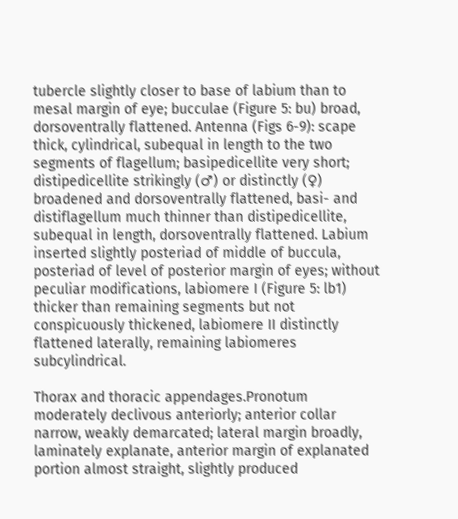tubercle slightly closer to base of labium than to mesal margin of eye; bucculae (Figure 5: bu) broad, dorsoventrally flattened. Antenna (Figs 6-9): scape thick, cylindrical, subequal in length to the two segments of flagellum; basipedicellite very short; distipedicellite strikingly (♂) or distinctly (♀) broadened and dorsoventrally flattened, basi- and distiflagellum much thinner than distipedicellite, subequal in length, dorsoventrally flattened. Labium inserted slightly posteriad of middle of buccula, posteriad of level of posterior margin of eyes; without peculiar modifications, labiomere I (Figure 5: lb1) thicker than remaining segments but not conspicuously thickened, labiomere II distinctly flattened laterally, remaining labiomeres subcylindrical.

Thorax and thoracic appendages.Pronotum moderately declivous anteriorly; anterior collar narrow, weakly demarcated; lateral margin broadly, laminately explanate, anterior margin of explanated portion almost straight, slightly produced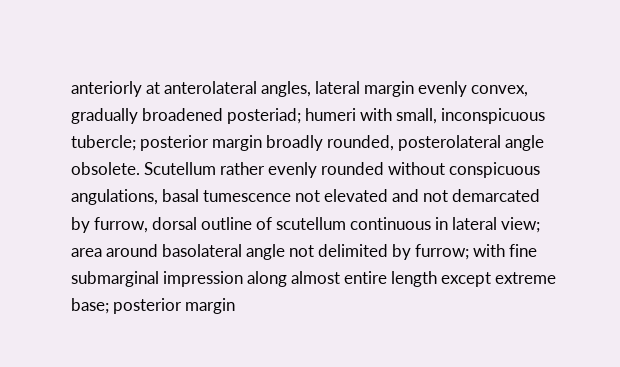anteriorly at anterolateral angles, lateral margin evenly convex, gradually broadened posteriad; humeri with small, inconspicuous tubercle; posterior margin broadly rounded, posterolateral angle obsolete. Scutellum rather evenly rounded without conspicuous angulations, basal tumescence not elevated and not demarcated by furrow, dorsal outline of scutellum continuous in lateral view; area around basolateral angle not delimited by furrow; with fine submarginal impression along almost entire length except extreme base; posterior margin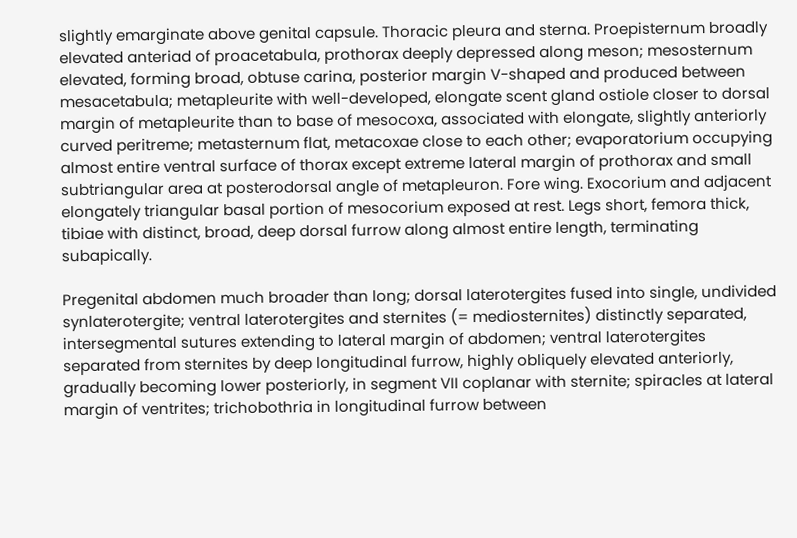slightly emarginate above genital capsule. Thoracic pleura and sterna. Proepisternum broadly elevated anteriad of proacetabula, prothorax deeply depressed along meson; mesosternum elevated, forming broad, obtuse carina, posterior margin V-shaped and produced between mesacetabula; metapleurite with well-developed, elongate scent gland ostiole closer to dorsal margin of metapleurite than to base of mesocoxa, associated with elongate, slightly anteriorly curved peritreme; metasternum flat, metacoxae close to each other; evaporatorium occupying almost entire ventral surface of thorax except extreme lateral margin of prothorax and small subtriangular area at posterodorsal angle of metapleuron. Fore wing. Exocorium and adjacent elongately triangular basal portion of mesocorium exposed at rest. Legs short, femora thick, tibiae with distinct, broad, deep dorsal furrow along almost entire length, terminating subapically.

Pregenital abdomen much broader than long; dorsal laterotergites fused into single, undivided synlaterotergite; ventral laterotergites and sternites (= mediosternites) distinctly separated, intersegmental sutures extending to lateral margin of abdomen; ventral laterotergites separated from sternites by deep longitudinal furrow, highly obliquely elevated anteriorly, gradually becoming lower posteriorly, in segment VII coplanar with sternite; spiracles at lateral margin of ventrites; trichobothria in longitudinal furrow between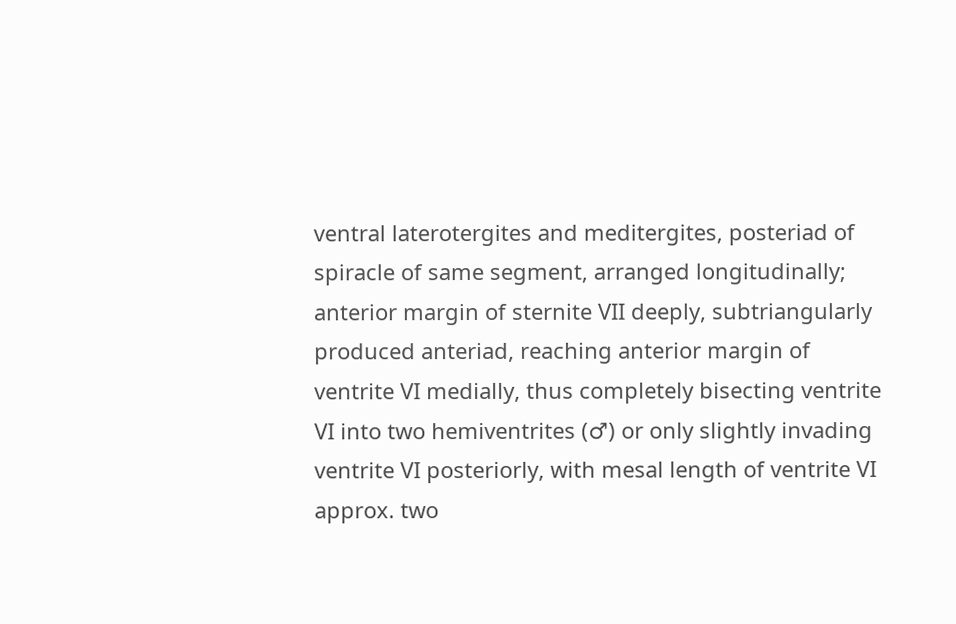ventral laterotergites and meditergites, posteriad of spiracle of same segment, arranged longitudinally; anterior margin of sternite VII deeply, subtriangularly produced anteriad, reaching anterior margin of ventrite VI medially, thus completely bisecting ventrite VI into two hemiventrites (♂) or only slightly invading ventrite VI posteriorly, with mesal length of ventrite VI approx. two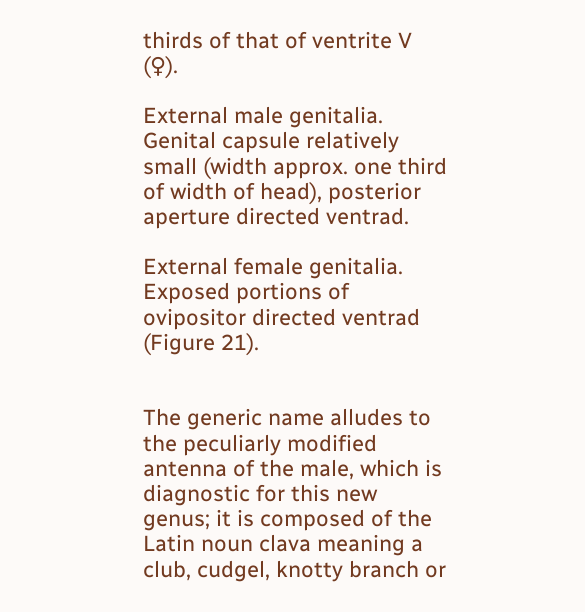thirds of that of ventrite V (♀).

External male genitalia. Genital capsule relatively small (width approx. one third of width of head), posterior aperture directed ventrad.

External female genitalia. Exposed portions of ovipositor directed ventrad (Figure 21).


The generic name alludes to the peculiarly modified antenna of the male, which is diagnostic for this new genus; it is composed of the Latin noun clava meaning a club, cudgel, knotty branch or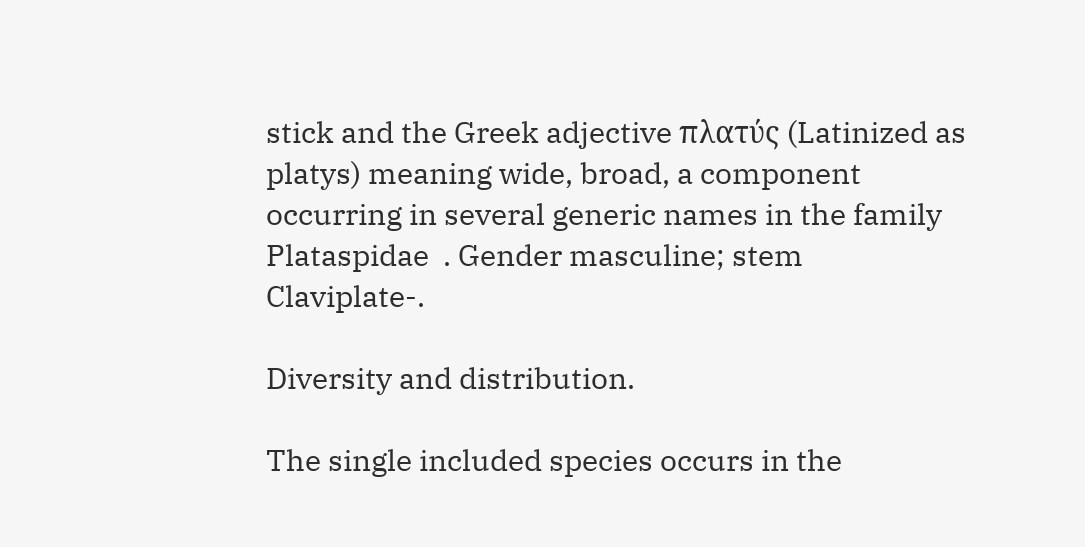stick and the Greek adjective πλατύς (Latinized as platys) meaning wide, broad, a component occurring in several generic names in the family Plataspidae  . Gender masculine; stem Claviplate-.

Diversity and distribution.

The single included species occurs in the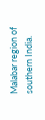Malabar region of southern India.